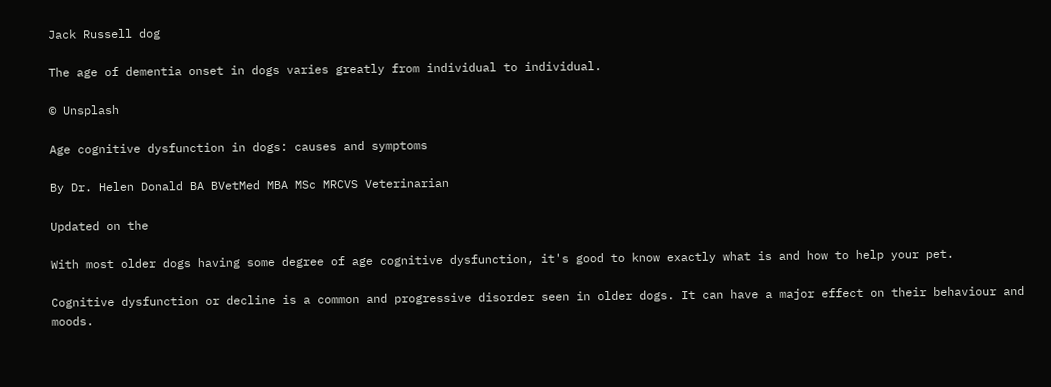Jack Russell dog

The age of dementia onset in dogs varies greatly from individual to individual.

© Unsplash

Age cognitive dysfunction in dogs: causes and symptoms

By Dr. Helen Donald BA BVetMed MBA MSc MRCVS Veterinarian

Updated on the

With most older dogs having some degree of age cognitive dysfunction, it's good to know exactly what is and how to help your pet.

Cognitive dysfunction or decline is a common and progressive disorder seen in older dogs. It can have a major effect on their behaviour and moods.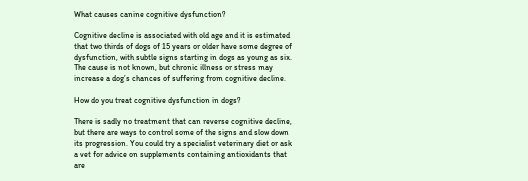What causes canine cognitive dysfunction?

Cognitive decline is associated with old age and it is estimated that two thirds of dogs of 15 years or older have some degree of dysfunction, with subtle signs starting in dogs as young as six. The cause is not known, but chronic illness or stress may increase a dog’s chances of suffering from cognitive decline.

How do you treat cognitive dysfunction in dogs?

There is sadly no treatment that can reverse cognitive decline, but there are ways to control some of the signs and slow down its progression. You could try a specialist veterinary diet or ask a vet for advice on supplements containing antioxidants that are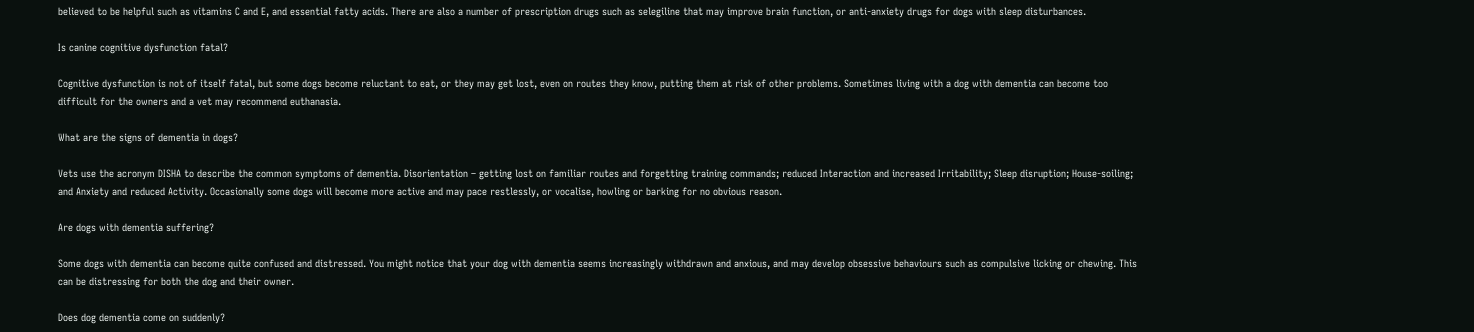believed to be helpful such as vitamins C and E, and essential fatty acids. There are also a number of prescription drugs such as selegiline that may improve brain function, or anti-anxiety drugs for dogs with sleep disturbances.

Is canine cognitive dysfunction fatal?

Cognitive dysfunction is not of itself fatal, but some dogs become reluctant to eat, or they may get lost, even on routes they know, putting them at risk of other problems. Sometimes living with a dog with dementia can become too difficult for the owners and a vet may recommend euthanasia.

What are the signs of dementia in dogs?

Vets use the acronym DISHA to describe the common symptoms of dementia. Disorientation – getting lost on familiar routes and forgetting training commands; reduced Interaction and increased Irritability; Sleep disruption; House-soiling; and Anxiety and reduced Activity. Occasionally some dogs will become more active and may pace restlessly, or vocalise, howling or barking for no obvious reason.

Are dogs with dementia suffering?

Some dogs with dementia can become quite confused and distressed. You might notice that your dog with dementia seems increasingly withdrawn and anxious, and may develop obsessive behaviours such as compulsive licking or chewing. This can be distressing for both the dog and their owner.

Does dog dementia come on suddenly?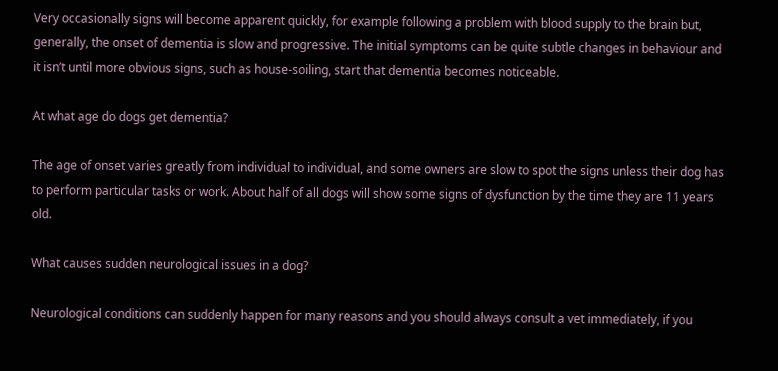Very occasionally signs will become apparent quickly, for example following a problem with blood supply to the brain but, generally, the onset of dementia is slow and progressive. The initial symptoms can be quite subtle changes in behaviour and it isn’t until more obvious signs, such as house-soiling, start that dementia becomes noticeable.

At what age do dogs get dementia?

The age of onset varies greatly from individual to individual, and some owners are slow to spot the signs unless their dog has to perform particular tasks or work. About half of all dogs will show some signs of dysfunction by the time they are 11 years old.

What causes sudden neurological issues in a dog?

Neurological conditions can suddenly happen for many reasons and you should always consult a vet immediately, if you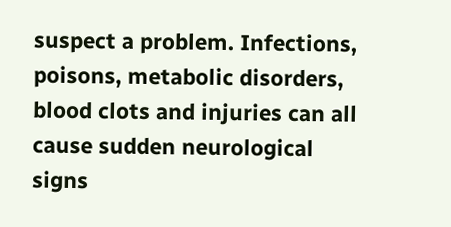suspect a problem. Infections, poisons, metabolic disorders, blood clots and injuries can all cause sudden neurological signs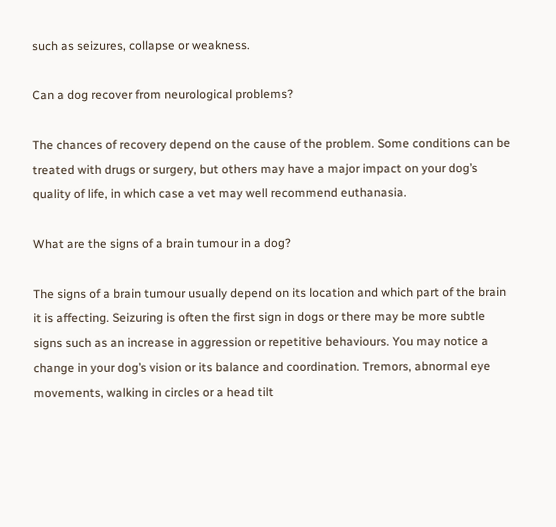such as seizures, collapse or weakness.

Can a dog recover from neurological problems?

The chances of recovery depend on the cause of the problem. Some conditions can be treated with drugs or surgery, but others may have a major impact on your dog’s quality of life, in which case a vet may well recommend euthanasia.

What are the signs of a brain tumour in a dog?

The signs of a brain tumour usually depend on its location and which part of the brain it is affecting. Seizuring is often the first sign in dogs or there may be more subtle signs such as an increase in aggression or repetitive behaviours. You may notice a change in your dog’s vision or its balance and coordination. Tremors, abnormal eye movements, walking in circles or a head tilt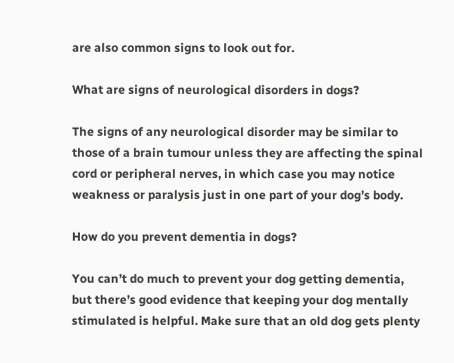are also common signs to look out for.

What are signs of neurological disorders in dogs?

The signs of any neurological disorder may be similar to those of a brain tumour unless they are affecting the spinal cord or peripheral nerves, in which case you may notice weakness or paralysis just in one part of your dog’s body.

How do you prevent dementia in dogs?

You can’t do much to prevent your dog getting dementia, but there’s good evidence that keeping your dog mentally stimulated is helpful. Make sure that an old dog gets plenty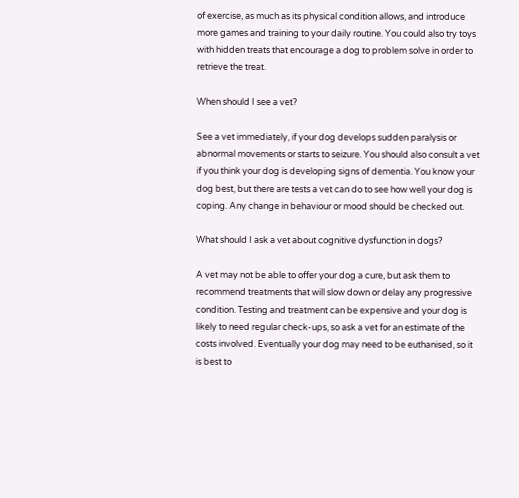of exercise, as much as its physical condition allows, and introduce more games and training to your daily routine. You could also try toys with hidden treats that encourage a dog to problem solve in order to retrieve the treat.

When should I see a vet?

See a vet immediately, if your dog develops sudden paralysis or abnormal movements or starts to seizure. You should also consult a vet if you think your dog is developing signs of dementia. You know your dog best, but there are tests a vet can do to see how well your dog is coping. Any change in behaviour or mood should be checked out.

What should I ask a vet about cognitive dysfunction in dogs?

A vet may not be able to offer your dog a cure, but ask them to recommend treatments that will slow down or delay any progressive condition. Testing and treatment can be expensive and your dog is likely to need regular check-ups, so ask a vet for an estimate of the costs involved. Eventually your dog may need to be euthanised, so it is best to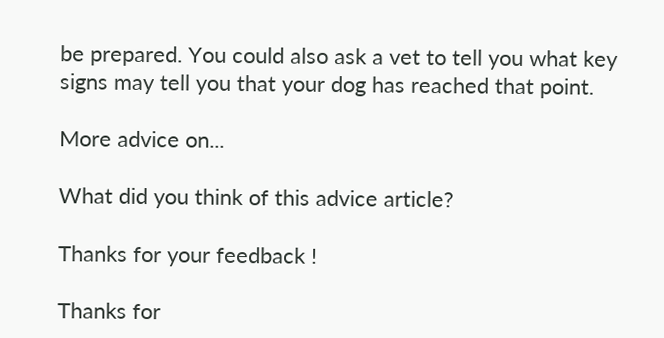be prepared. You could also ask a vet to tell you what key signs may tell you that your dog has reached that point.

More advice on...

What did you think of this advice article?

Thanks for your feedback !

Thanks for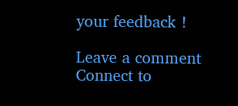your feedback !

Leave a comment
Connect to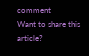comment
Want to share this article?